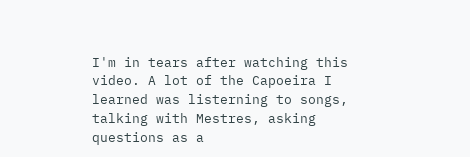I'm in tears after watching this video. A lot of the Capoeira I learned was listerning to songs, talking with Mestres, asking questions as a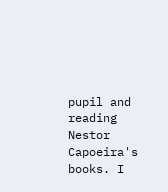pupil and reading Nestor Capoeira's books. I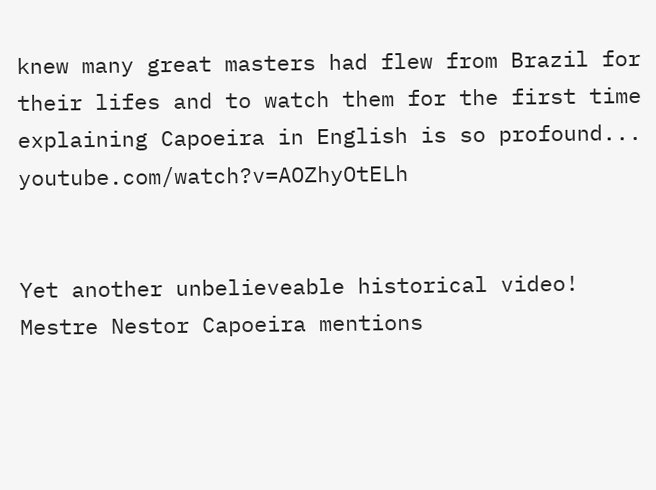knew many great masters had flew from Brazil for their lifes and to watch them for the first time explaining Capoeira in English is so profound... youtube.com/watch?v=AOZhyOtELh


Yet another unbelieveable historical video! Mestre Nestor Capoeira mentions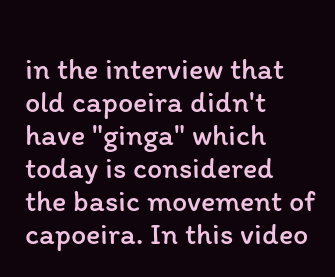in the interview that old capoeira didn't have "ginga" which today is considered the basic movement of capoeira. In this video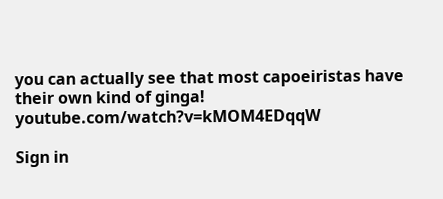you can actually see that most capoeiristas have their own kind of ginga! youtube.com/watch?v=kMOM4EDqqW

Sign in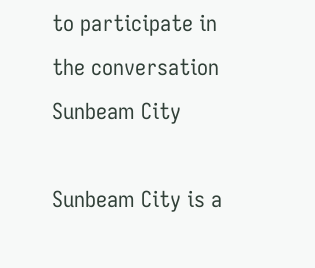to participate in the conversation
Sunbeam City

Sunbeam City is a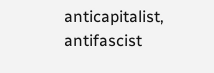anticapitalist, antifascist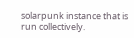solarpunk instance that is run collectively.